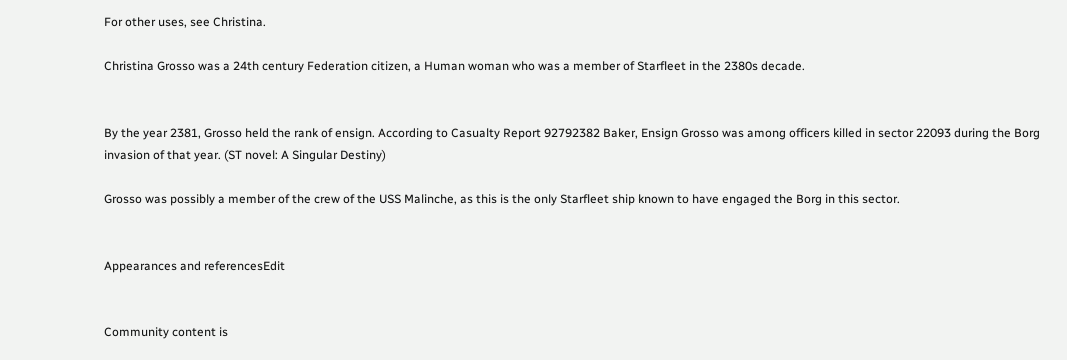For other uses, see Christina.

Christina Grosso was a 24th century Federation citizen, a Human woman who was a member of Starfleet in the 2380s decade.


By the year 2381, Grosso held the rank of ensign. According to Casualty Report 92792382 Baker, Ensign Grosso was among officers killed in sector 22093 during the Borg invasion of that year. (ST novel: A Singular Destiny)

Grosso was possibly a member of the crew of the USS Malinche, as this is the only Starfleet ship known to have engaged the Borg in this sector.


Appearances and referencesEdit


Community content is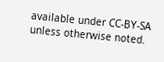available under CC-BY-SA unless otherwise noted.